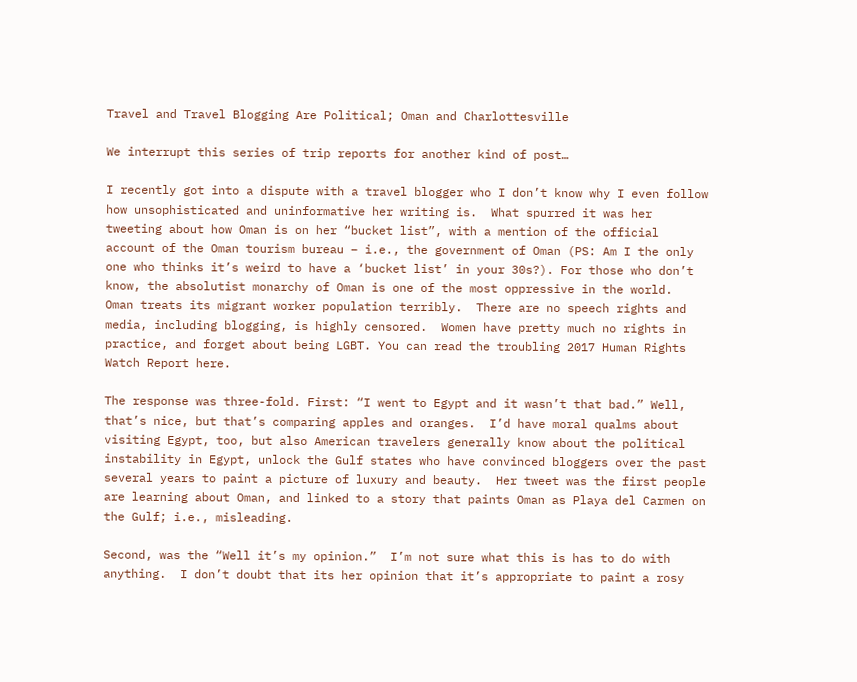Travel and Travel Blogging Are Political; Oman and Charlottesville

We interrupt this series of trip reports for another kind of post…

I recently got into a dispute with a travel blogger who I don’t know why I even follow how unsophisticated and uninformative her writing is.  What spurred it was her tweeting about how Oman is on her “bucket list”, with a mention of the official account of the Oman tourism bureau – i.e., the government of Oman (PS: Am I the only one who thinks it’s weird to have a ‘bucket list’ in your 30s?). For those who don’t know, the absolutist monarchy of Oman is one of the most oppressive in the world.  Oman treats its migrant worker population terribly.  There are no speech rights and media, including blogging, is highly censored.  Women have pretty much no rights in practice, and forget about being LGBT. You can read the troubling 2017 Human Rights Watch Report here.

The response was three-fold. First: “I went to Egypt and it wasn’t that bad.” Well, that’s nice, but that’s comparing apples and oranges.  I’d have moral qualms about visiting Egypt, too, but also American travelers generally know about the political instability in Egypt, unlock the Gulf states who have convinced bloggers over the past several years to paint a picture of luxury and beauty.  Her tweet was the first people are learning about Oman, and linked to a story that paints Oman as Playa del Carmen on the Gulf; i.e., misleading.

Second, was the “Well it’s my opinion.”  I’m not sure what this is has to do with anything.  I don’t doubt that its her opinion that it’s appropriate to paint a rosy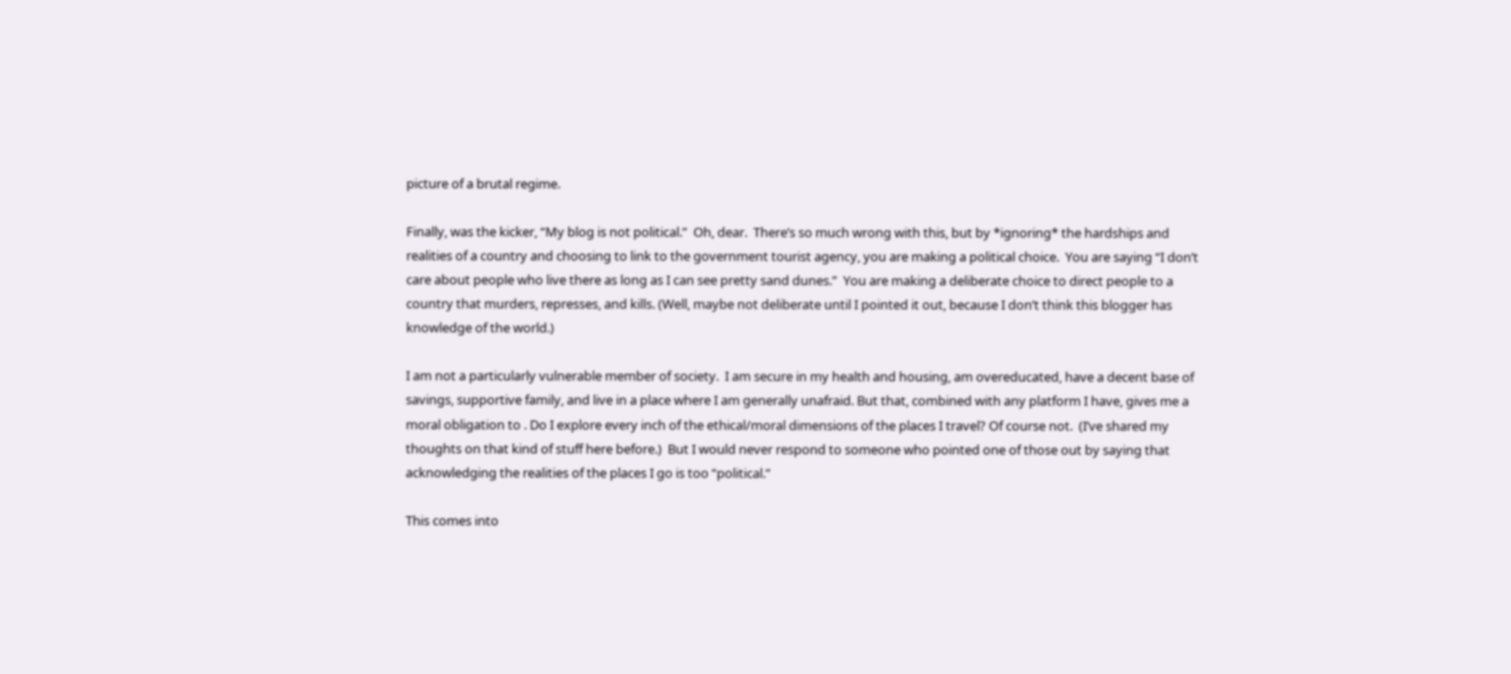picture of a brutal regime.

Finally, was the kicker, “My blog is not political.”  Oh, dear.  There’s so much wrong with this, but by *ignoring* the hardships and realities of a country and choosing to link to the government tourist agency, you are making a political choice.  You are saying “I don’t care about people who live there as long as I can see pretty sand dunes.”  You are making a deliberate choice to direct people to a country that murders, represses, and kills. (Well, maybe not deliberate until I pointed it out, because I don’t think this blogger has knowledge of the world.)

I am not a particularly vulnerable member of society.  I am secure in my health and housing, am overeducated, have a decent base of savings, supportive family, and live in a place where I am generally unafraid. But that, combined with any platform I have, gives me a moral obligation to . Do I explore every inch of the ethical/moral dimensions of the places I travel? Of course not.  (I’ve shared my thoughts on that kind of stuff here before.)  But I would never respond to someone who pointed one of those out by saying that acknowledging the realities of the places I go is too “political.”

This comes into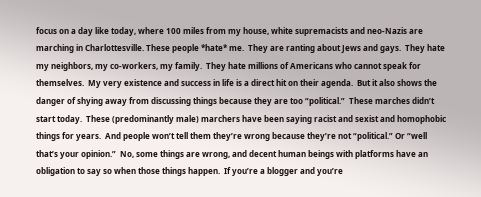focus on a day like today, where 100 miles from my house, white supremacists and neo-Nazis are marching in Charlottesville. These people *hate* me.  They are ranting about Jews and gays.  They hate my neighbors, my co-workers, my family.  They hate millions of Americans who cannot speak for themselves.  My very existence and success in life is a direct hit on their agenda.  But it also shows the danger of shying away from discussing things because they are too “political.”  These marches didn’t start today.  These (predominantly male) marchers have been saying racist and sexist and homophobic things for years.  And people won’t tell them they’re wrong because they’re not “political.” Or “well that’s your opinion.”  No, some things are wrong, and decent human beings with platforms have an obligation to say so when those things happen.  If you’re a blogger and you’re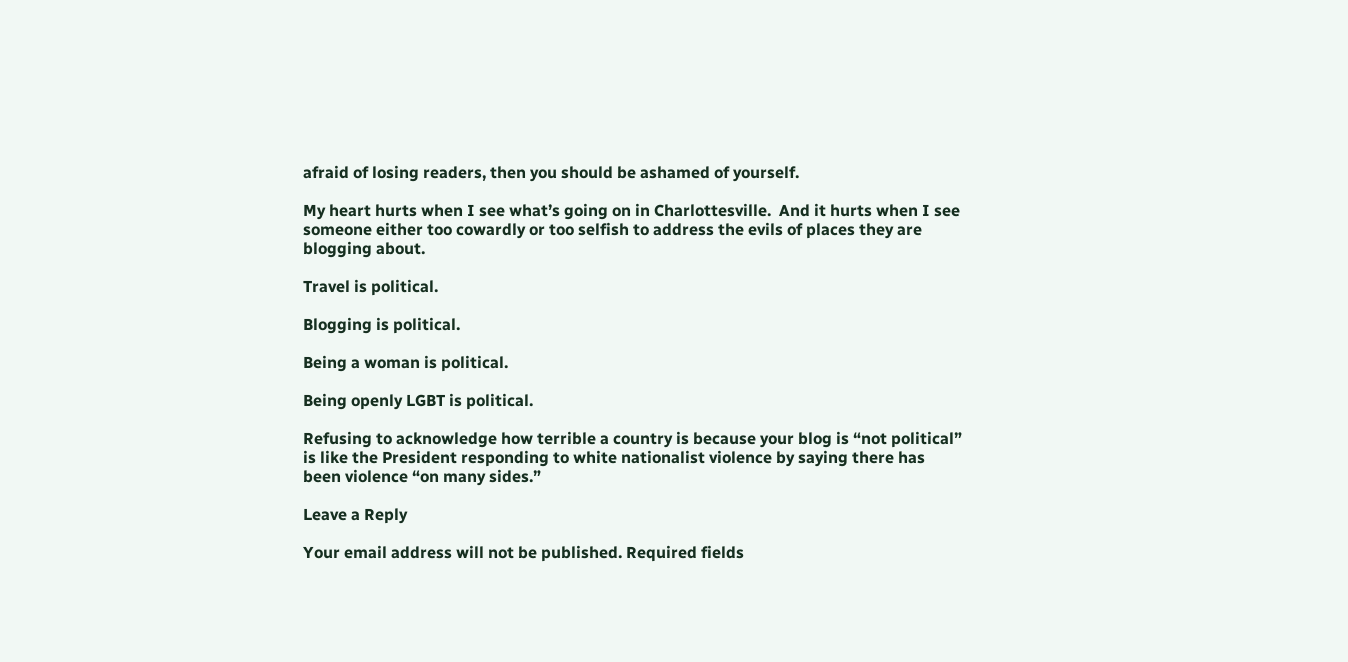afraid of losing readers, then you should be ashamed of yourself.

My heart hurts when I see what’s going on in Charlottesville.  And it hurts when I see someone either too cowardly or too selfish to address the evils of places they are blogging about.

Travel is political.

Blogging is political.

Being a woman is political.

Being openly LGBT is political.

Refusing to acknowledge how terrible a country is because your blog is “not political” is like the President responding to white nationalist violence by saying there has been violence “on many sides.”

Leave a Reply

Your email address will not be published. Required fields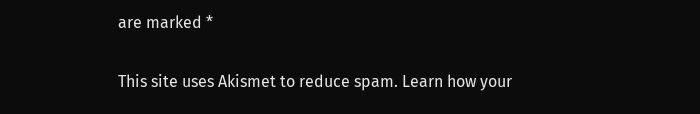are marked *

This site uses Akismet to reduce spam. Learn how your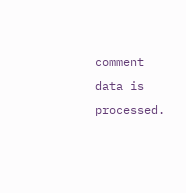comment data is processed.